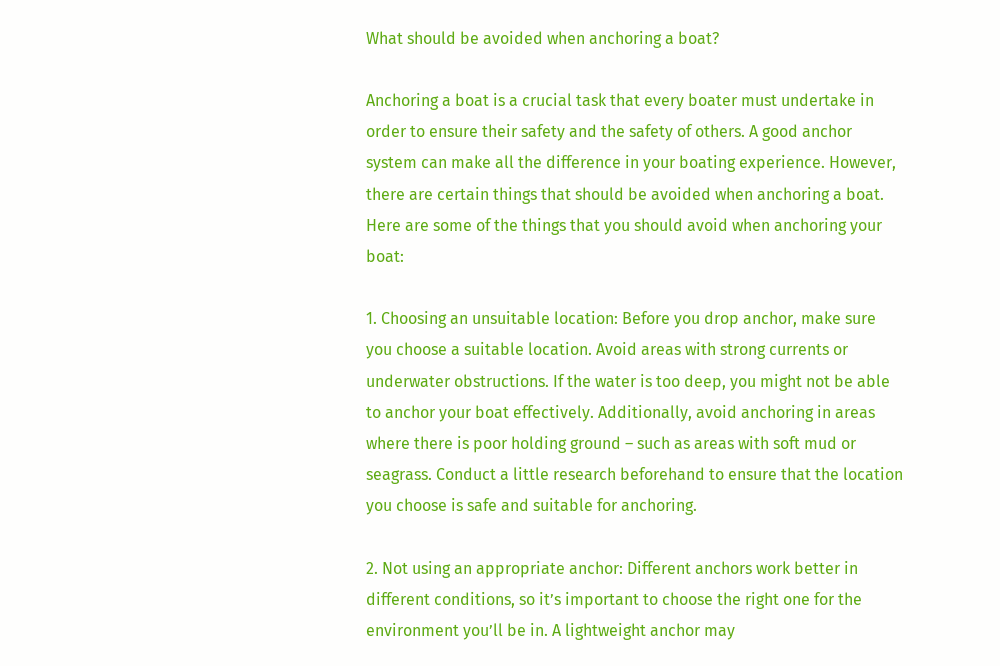What should be avoided when anchoring a boat?

Anchoring a boat is a crucial task that every boater must undertake in order to ensure their safety and the safety of others. A good anchor system can make all the difference in your boating experience. However, there are certain things that should be avoided when anchoring a boat. Here are some of the things that you should avoid when anchoring your boat:

1. Choosing an unsuitable location: Before you drop anchor, make sure you choose a suitable location. Avoid areas with strong currents or underwater obstructions. If the water is too deep, you might not be able to anchor your boat effectively. Additionally, avoid anchoring in areas where there is poor holding ground – such as areas with soft mud or seagrass. Conduct a little research beforehand to ensure that the location you choose is safe and suitable for anchoring.

2. Not using an appropriate anchor: Different anchors work better in different conditions, so it’s important to choose the right one for the environment you’ll be in. A lightweight anchor may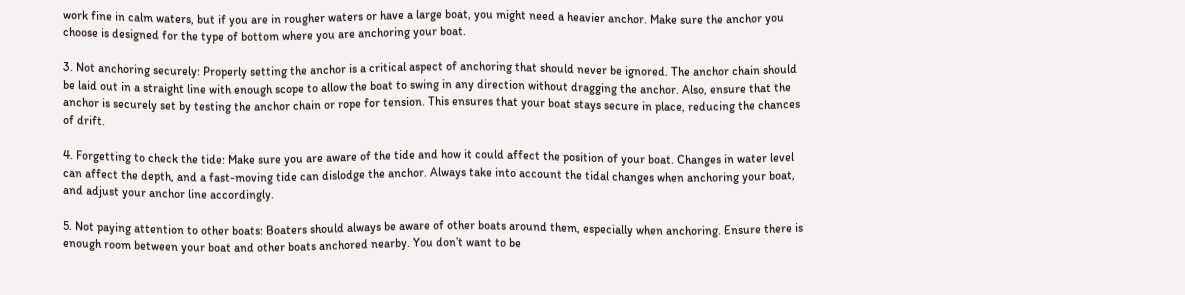work fine in calm waters, but if you are in rougher waters or have a large boat, you might need a heavier anchor. Make sure the anchor you choose is designed for the type of bottom where you are anchoring your boat.

3. Not anchoring securely: Properly setting the anchor is a critical aspect of anchoring that should never be ignored. The anchor chain should be laid out in a straight line with enough scope to allow the boat to swing in any direction without dragging the anchor. Also, ensure that the anchor is securely set by testing the anchor chain or rope for tension. This ensures that your boat stays secure in place, reducing the chances of drift.

4. Forgetting to check the tide: Make sure you are aware of the tide and how it could affect the position of your boat. Changes in water level can affect the depth, and a fast-moving tide can dislodge the anchor. Always take into account the tidal changes when anchoring your boat, and adjust your anchor line accordingly.

5. Not paying attention to other boats: Boaters should always be aware of other boats around them, especially when anchoring. Ensure there is enough room between your boat and other boats anchored nearby. You don’t want to be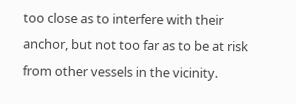too close as to interfere with their anchor, but not too far as to be at risk from other vessels in the vicinity.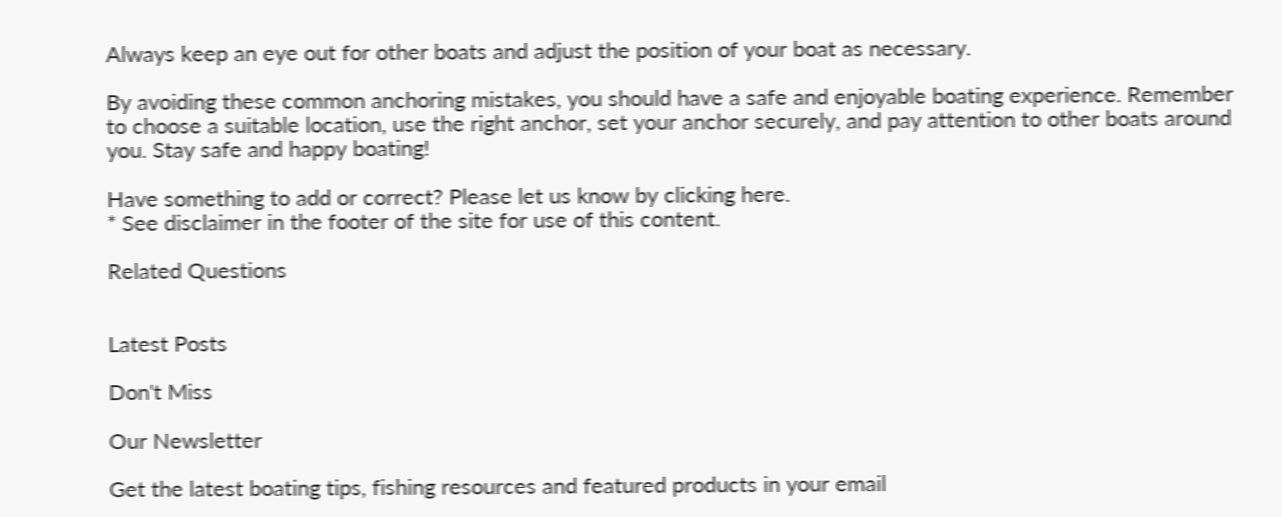Always keep an eye out for other boats and adjust the position of your boat as necessary.

By avoiding these common anchoring mistakes, you should have a safe and enjoyable boating experience. Remember to choose a suitable location, use the right anchor, set your anchor securely, and pay attention to other boats around you. Stay safe and happy boating!

Have something to add or correct? Please let us know by clicking here.
* See disclaimer in the footer of the site for use of this content.

Related Questions


Latest Posts

Don't Miss

Our Newsletter

Get the latest boating tips, fishing resources and featured products in your email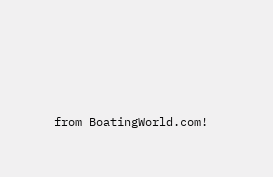from BoatingWorld.com!